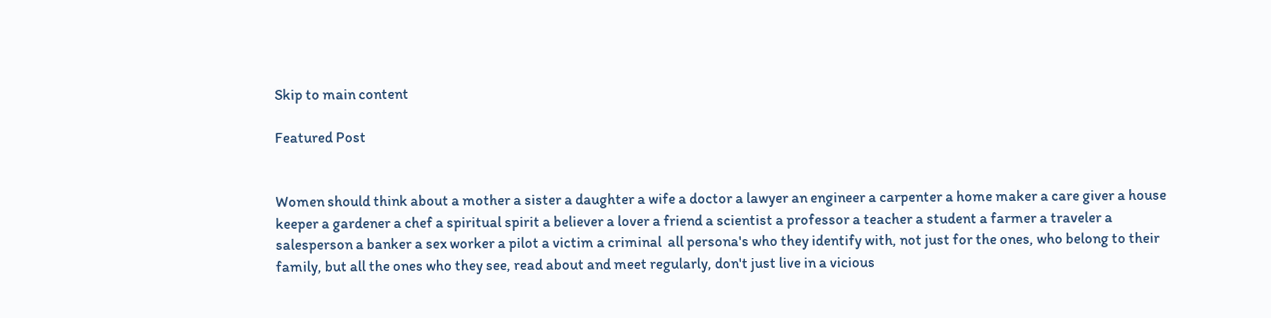Skip to main content

Featured Post


Women should think about a mother a sister a daughter a wife a doctor a lawyer an engineer a carpenter a home maker a care giver a house keeper a gardener a chef a spiritual spirit a believer a lover a friend a scientist a professor a teacher a student a farmer a traveler a salesperson a banker a sex worker a pilot a victim a criminal  all persona's who they identify with, not just for the ones, who belong to their family, but all the ones who they see, read about and meet regularly, don't just live in a vicious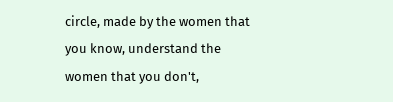circle, made by the women that you know, understand the women that you don't,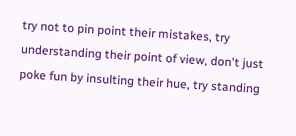try not to pin point their mistakes, try understanding their point of view, don't just poke fun by insulting their hue, try standing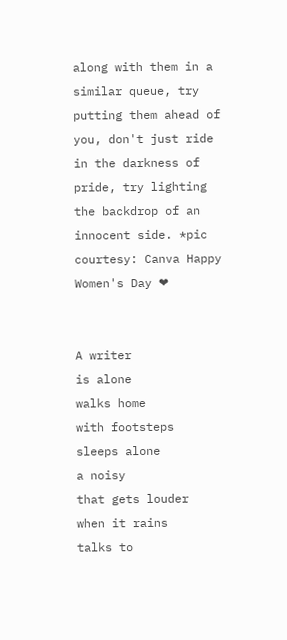along with them in a similar queue, try putting them ahead of you, don't just ride in the darkness of pride, try lighting the backdrop of an innocent side. *pic courtesy: Canva Happy Women's Day ❤


A writer
is alone
walks home
with footsteps
sleeps alone
a noisy
that gets louder
when it rains
talks to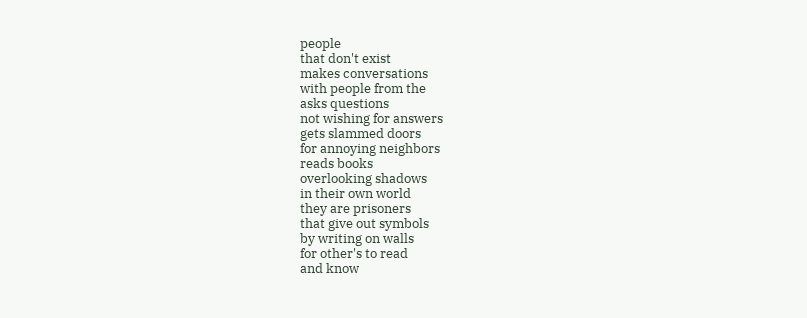people
that don't exist
makes conversations
with people from the
asks questions
not wishing for answers
gets slammed doors
for annoying neighbors
reads books
overlooking shadows
in their own world
they are prisoners
that give out symbols
by writing on walls
for other's to read
and know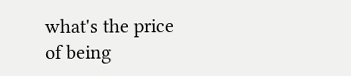what's the price
of being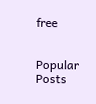free


Popular Posts